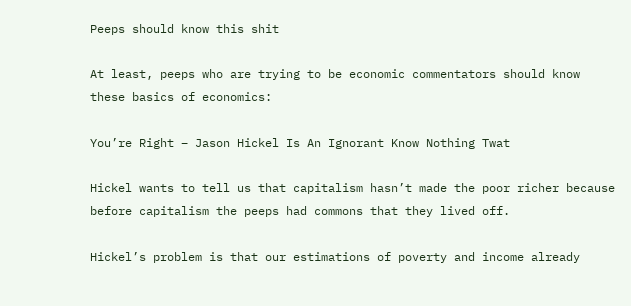Peeps should know this shit

At least, peeps who are trying to be economic commentators should know these basics of economics:

You’re Right – Jason Hickel Is An Ignorant Know Nothing Twat

Hickel wants to tell us that capitalism hasn’t made the poor richer because before capitalism the peeps had commons that they lived off.

Hickel’s problem is that our estimations of poverty and income already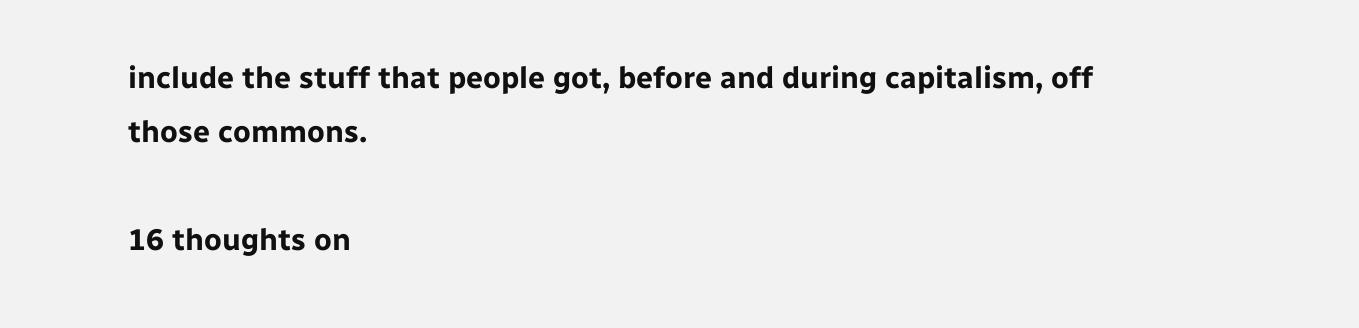include the stuff that people got, before and during capitalism, off those commons.

16 thoughts on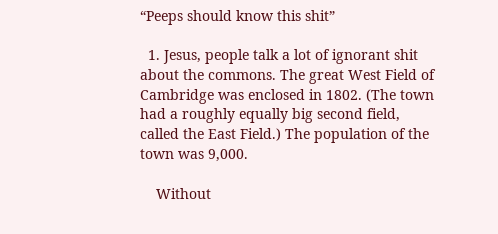“Peeps should know this shit”

  1. Jesus, people talk a lot of ignorant shit about the commons. The great West Field of Cambridge was enclosed in 1802. (The town had a roughly equally big second field, called the East Field.) The population of the town was 9,000.

    Without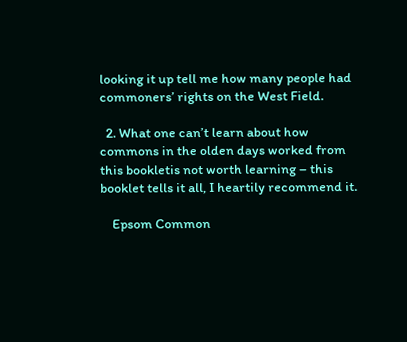looking it up tell me how many people had commoners’ rights on the West Field.

  2. What one can’t learn about how commons in the olden days worked from this bookletis not worth learning – this booklet tells it all, I heartily recommend it.

    Epsom Common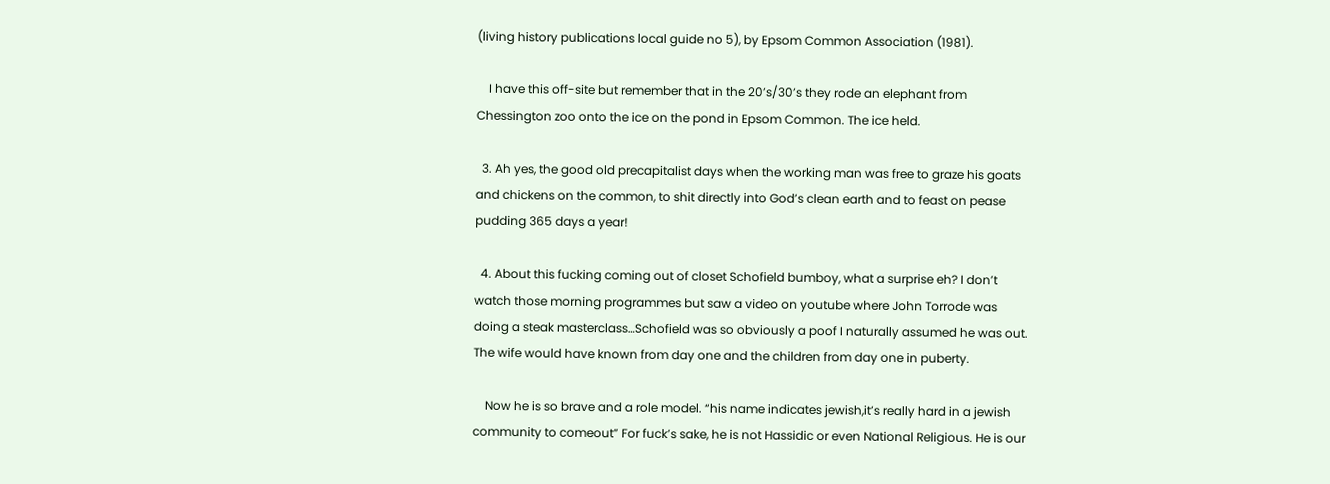(living history publications local guide no 5), by Epsom Common Association (1981).

    I have this off-site but remember that in the 20’s/30’s they rode an elephant from Chessington zoo onto the ice on the pond in Epsom Common. The ice held.

  3. Ah yes, the good old precapitalist days when the working man was free to graze his goats and chickens on the common, to shit directly into God’s clean earth and to feast on pease pudding 365 days a year!

  4. About this fucking coming out of closet Schofield bumboy, what a surprise eh? I don’t watch those morning programmes but saw a video on youtube where John Torrode was doing a steak masterclass…Schofield was so obviously a poof I naturally assumed he was out. The wife would have known from day one and the children from day one in puberty.

    Now he is so brave and a role model. “his name indicates jewish,it’s really hard in a jewish community to comeout” For fuck’s sake, he is not Hassidic or even National Religious. He is our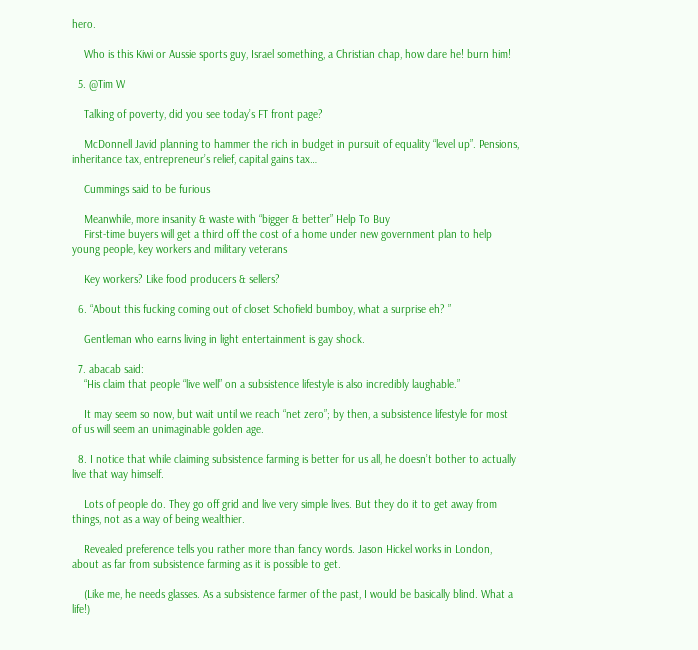hero.

    Who is this Kiwi or Aussie sports guy, Israel something, a Christian chap, how dare he! burn him!

  5. @Tim W

    Talking of poverty, did you see today’s FT front page?

    McDonnell Javid planning to hammer the rich in budget in pursuit of equality “level up”. Pensions, inheritance tax, entrepreneur’s relief, capital gains tax…

    Cummings said to be furious

    Meanwhile, more insanity & waste with “bigger & better” Help To Buy
    First-time buyers will get a third off the cost of a home under new government plan to help young people, key workers and military veterans

    Key workers? Like food producers & sellers?

  6. “About this fucking coming out of closet Schofield bumboy, what a surprise eh? ”

    Gentleman who earns living in light entertainment is gay shock.

  7. abacab said:
    “His claim that people “live well” on a subsistence lifestyle is also incredibly laughable.”

    It may seem so now, but wait until we reach “net zero”; by then, a subsistence lifestyle for most of us will seem an unimaginable golden age.

  8. I notice that while claiming subsistence farming is better for us all, he doesn’t bother to actually live that way himself.

    Lots of people do. They go off grid and live very simple lives. But they do it to get away from things, not as a way of being wealthier.

    Revealed preference tells you rather more than fancy words. Jason Hickel works in London, about as far from subsistence farming as it is possible to get.

    (Like me, he needs glasses. As a subsistence farmer of the past, I would be basically blind. What a life!)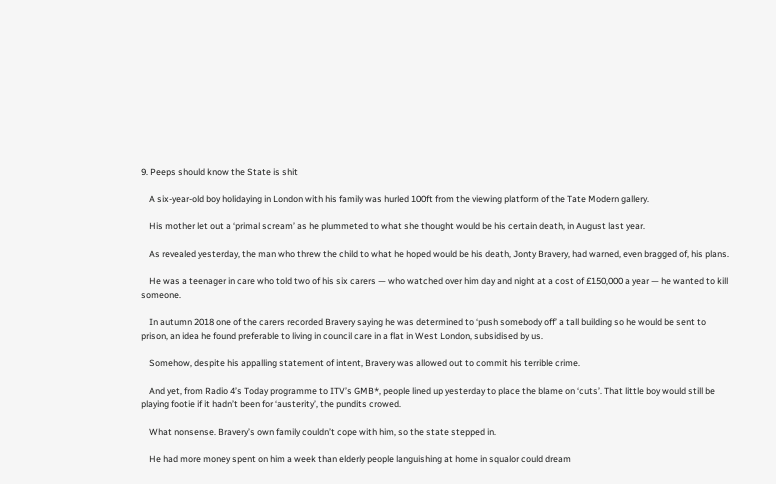9. Peeps should know the State is shit

    A six-year-old boy holidaying in London with his family was hurled 100ft from the viewing platform of the Tate Modern gallery.

    His mother let out a ‘primal scream’ as he plummeted to what she thought would be his certain death, in August last year.

    As revealed yesterday, the man who threw the child to what he hoped would be his death, Jonty Bravery, had warned, even bragged of, his plans.

    He was a teenager in care who told two of his six carers — who watched over him day and night at a cost of £150,000 a year — he wanted to kill someone.

    In autumn 2018 one of the carers recorded Bravery saying he was determined to ‘push somebody off’ a tall building so he would be sent to prison, an idea he found preferable to living in council care in a flat in West London, subsidised by us.

    Somehow, despite his appalling statement of intent, Bravery was allowed out to commit his terrible crime.

    And yet, from Radio 4’s Today programme to ITV’s GMB*, people lined up yesterday to place the blame on ‘cuts’. That little boy would still be playing footie if it hadn’t been for ‘austerity’, the pundits crowed.

    What nonsense. Bravery’s own family couldn’t cope with him, so the state stepped in.

    He had more money spent on him a week than elderly people languishing at home in squalor could dream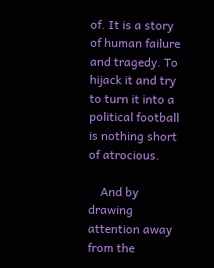of. It is a story of human failure and tragedy. To hijack it and try to turn it into a political football is nothing short of atrocious.

    And by drawing attention away from the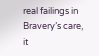real failings in Bravery’s care, it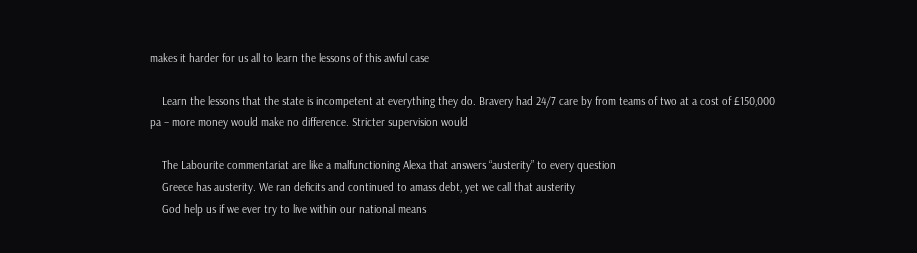makes it harder for us all to learn the lessons of this awful case

    Learn the lessons that the state is incompetent at everything they do. Bravery had 24/7 care by from teams of two at a cost of £150,000 pa – more money would make no difference. Stricter supervision would

    The Labourite commentariat are like a malfunctioning Alexa that answers “austerity” to every question
    Greece has austerity. We ran deficits and continued to amass debt, yet we call that austerity
    God help us if we ever try to live within our national means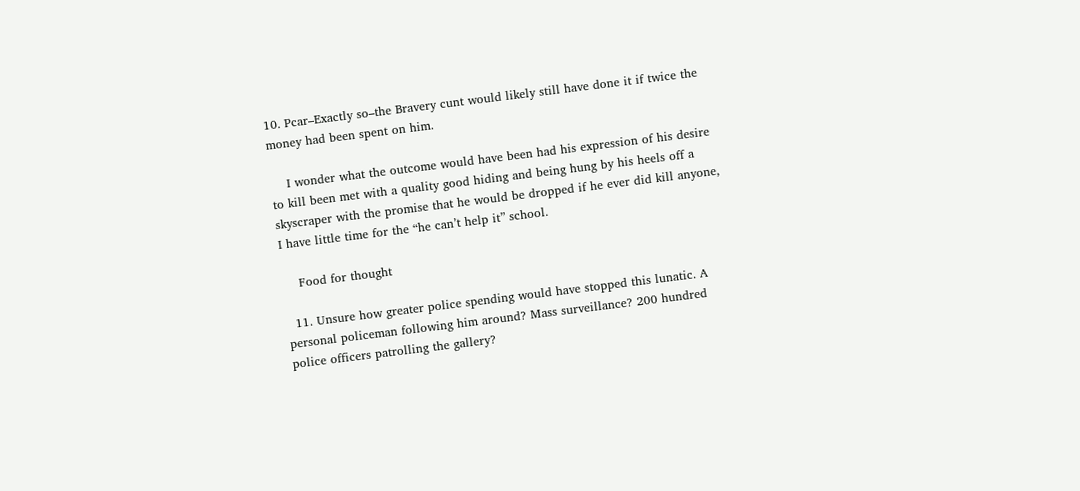10. Pcar–Exactly so–the Bravery cunt would likely still have done it if twice the money had been spent on him.

    I wonder what the outcome would have been had his expression of his desire to kill been met with a quality good hiding and being hung by his heels off a skyscraper with the promise that he would be dropped if he ever did kill anyone, I have little time for the “he can’t help it” school.

    Food for thought

  11. Unsure how greater police spending would have stopped this lunatic. A personal policeman following him around? Mass surveillance? 200 hundred police officers patrolling the gallery?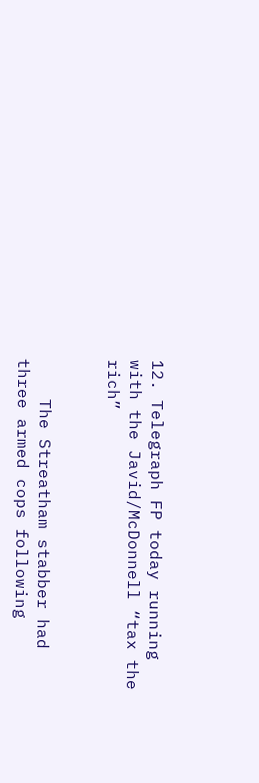12. Telegraph FP today running with the Javid/McDonnell “tax the rich”


    The Streatham stabber had three armed cops following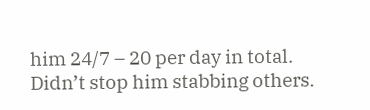him 24/7 – 20 per day in total. Didn’t stop him stabbing others.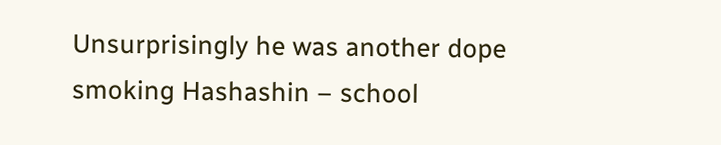Unsurprisingly he was another dope smoking Hashashin – school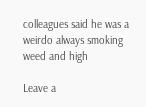colleagues said he was a weirdo always smoking weed and high

Leave a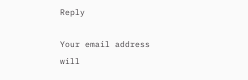Reply

Your email address will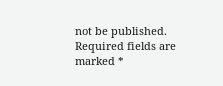not be published. Required fields are marked *